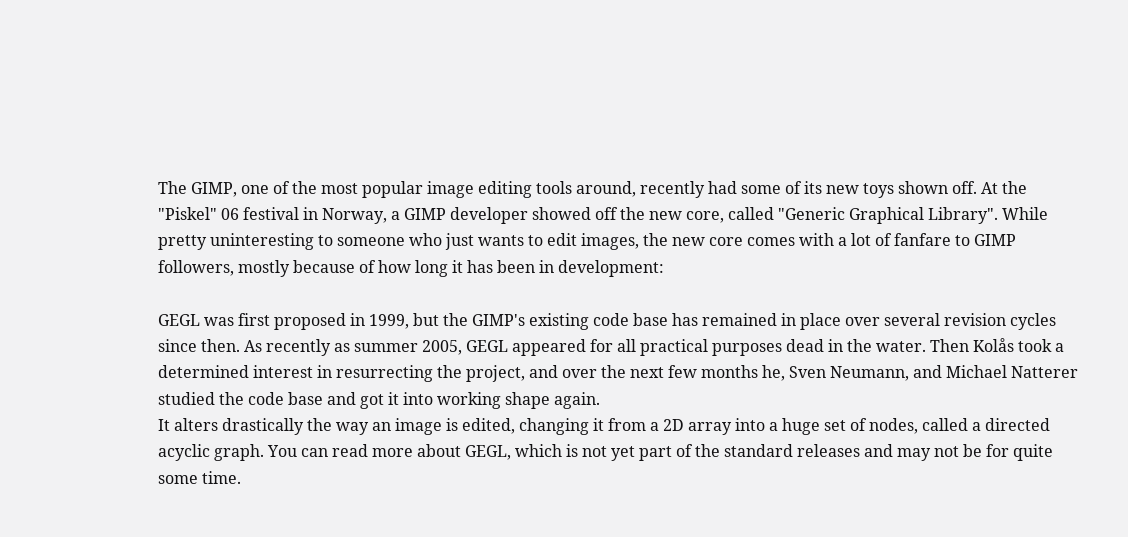The GIMP, one of the most popular image editing tools around, recently had some of its new toys shown off. At the "Piskel" 06 festival in Norway, a GIMP developer showed off the new core, called "Generic Graphical Library". While pretty uninteresting to someone who just wants to edit images, the new core comes with a lot of fanfare to GIMP followers, mostly because of how long it has been in development:

GEGL was first proposed in 1999, but the GIMP's existing code base has remained in place over several revision cycles since then. As recently as summer 2005, GEGL appeared for all practical purposes dead in the water. Then Kolås took a determined interest in resurrecting the project, and over the next few months he, Sven Neumann, and Michael Natterer studied the code base and got it into working shape again.
It alters drastically the way an image is edited, changing it from a 2D array into a huge set of nodes, called a directed acyclic graph. You can read more about GEGL, which is not yet part of the standard releases and may not be for quite some time.